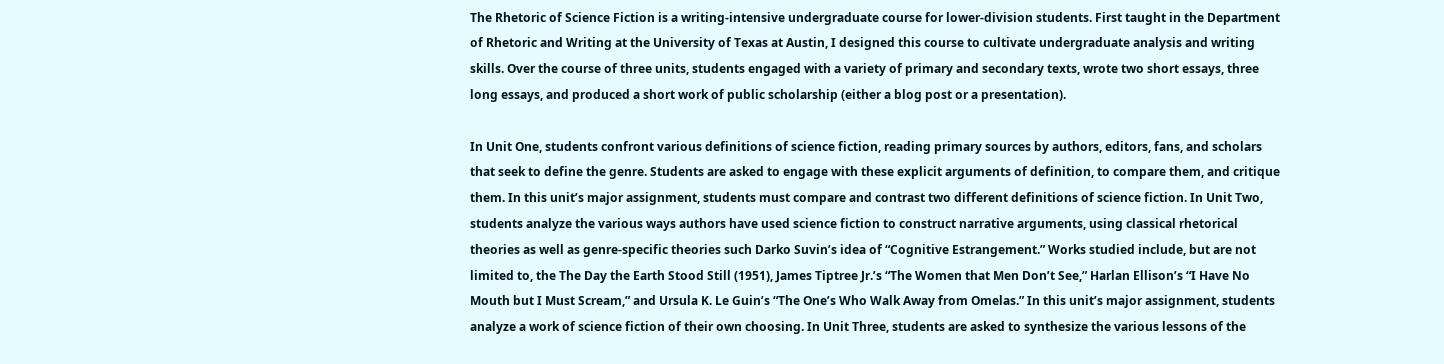The Rhetoric of Science Fiction is a writing-intensive undergraduate course for lower-division students. First taught in the Department of Rhetoric and Writing at the University of Texas at Austin, I designed this course to cultivate undergraduate analysis and writing skills. Over the course of three units, students engaged with a variety of primary and secondary texts, wrote two short essays, three long essays, and produced a short work of public scholarship (either a blog post or a presentation).

In Unit One, students confront various definitions of science fiction, reading primary sources by authors, editors, fans, and scholars that seek to define the genre. Students are asked to engage with these explicit arguments of definition, to compare them, and critique them. In this unit’s major assignment, students must compare and contrast two different definitions of science fiction. In Unit Two, students analyze the various ways authors have used science fiction to construct narrative arguments, using classical rhetorical theories as well as genre-specific theories such Darko Suvin’s idea of “Cognitive Estrangement.” Works studied include, but are not limited to, the The Day the Earth Stood Still (1951), James Tiptree Jr.’s “The Women that Men Don’t See,” Harlan Ellison’s “I Have No Mouth but I Must Scream,” and Ursula K. Le Guin’s “The One’s Who Walk Away from Omelas.” In this unit’s major assignment, students analyze a work of science fiction of their own choosing. In Unit Three, students are asked to synthesize the various lessons of the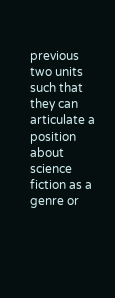previous two units such that they can articulate a position about science fiction as a genre or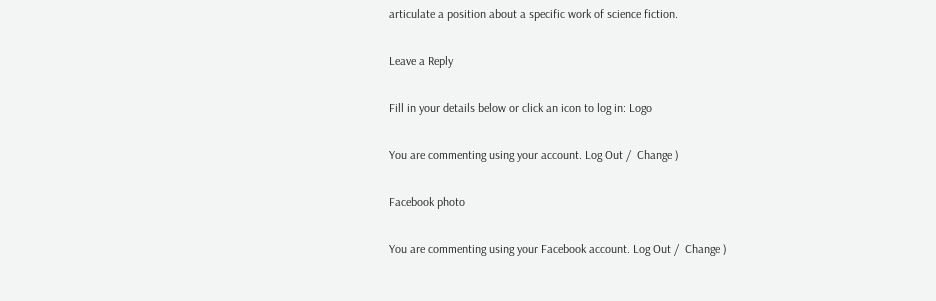articulate a position about a specific work of science fiction.

Leave a Reply

Fill in your details below or click an icon to log in: Logo

You are commenting using your account. Log Out /  Change )

Facebook photo

You are commenting using your Facebook account. Log Out /  Change )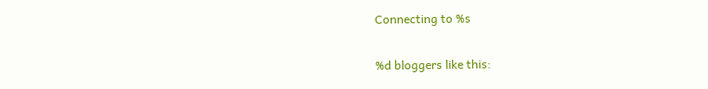Connecting to %s

%d bloggers like this: